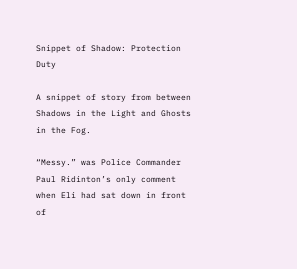Snippet of Shadow: Protection Duty

A snippet of story from between Shadows in the Light and Ghosts in the Fog.

“Messy.” was Police Commander Paul Ridinton’s only comment when Eli had sat down in front of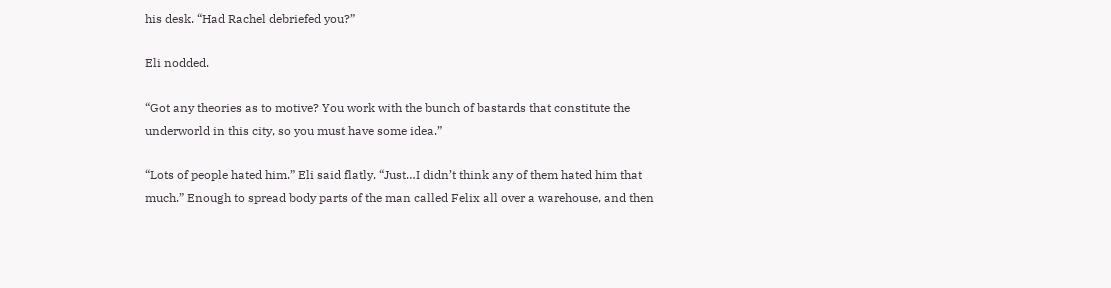his desk. “Had Rachel debriefed you?”

Eli nodded.

“Got any theories as to motive? You work with the bunch of bastards that constitute the underworld in this city, so you must have some idea.”

“Lots of people hated him.” Eli said flatly. “Just…I didn’t think any of them hated him that much.” Enough to spread body parts of the man called Felix all over a warehouse, and then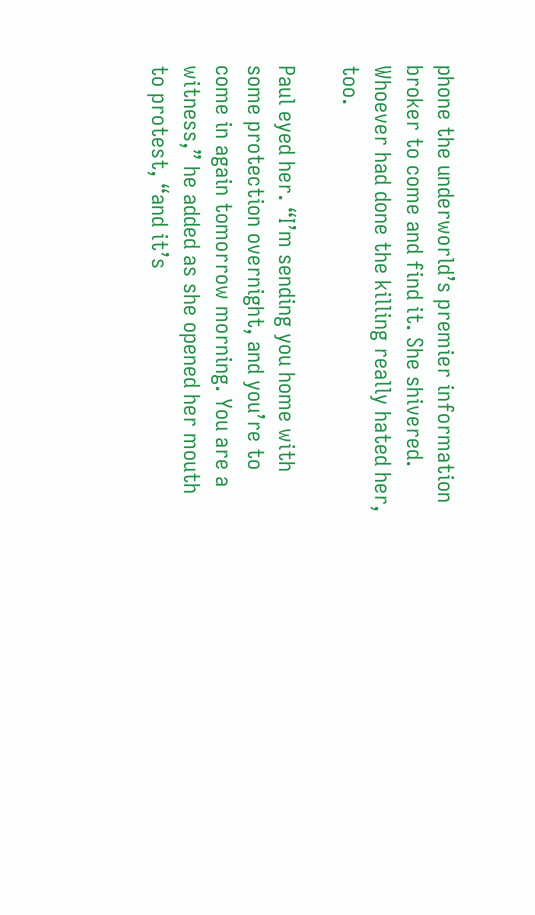phone the underworld’s premier information broker to come and find it. She shivered. Whoever had done the killing really hated her, too.

Paul eyed her. “I’m sending you home with some protection overnight, and you’re to come in again tomorrow morning. You are a witness,” he added as she opened her mouth to protest, “and it’s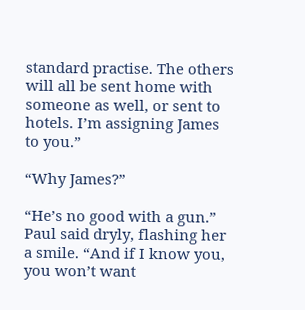standard practise. The others will all be sent home with someone as well, or sent to hotels. I’m assigning James to you.”

“Why James?”

“He’s no good with a gun.” Paul said dryly, flashing her a smile. “And if I know you, you won’t want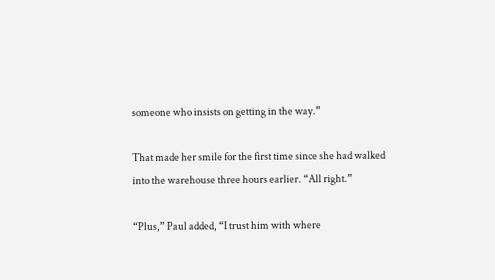someone who insists on getting in the way.”

That made her smile for the first time since she had walked into the warehouse three hours earlier. “All right.”

“Plus,” Paul added, “I trust him with where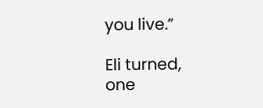you live.”

Eli turned, one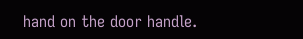hand on the door handle.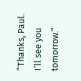“Thanks, Paul. I’ll see you tomorrow.”